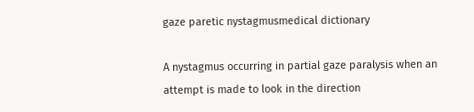gaze paretic nystagmusmedical dictionary

A nystagmus occurring in partial gaze paralysis when an attempt is made to look in the direction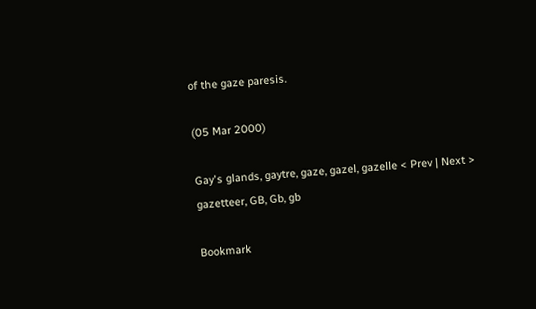of the gaze paresis.

(05 Mar 2000)

Gay's glands, gaytre, gaze, gazel, gazelle < Prev | Next > gazetteer, GB, Gb, gb

Bookmark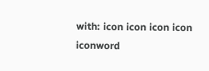with: icon icon icon icon iconword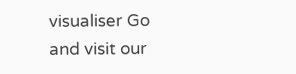visualiser Go and visit our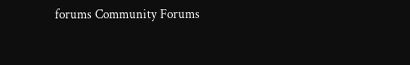forums Community Forums